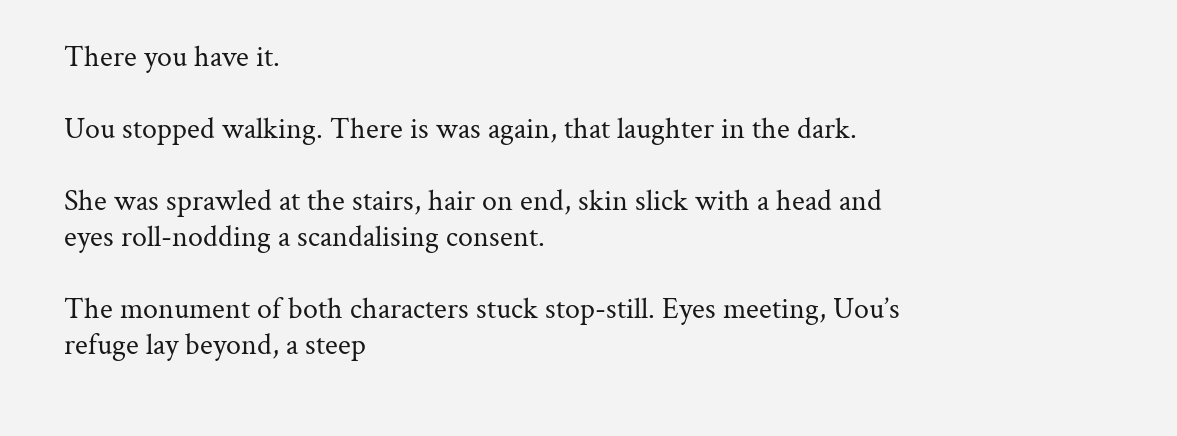There you have it.

Uou stopped walking. There is was again, that laughter in the dark.

She was sprawled at the stairs, hair on end, skin slick with a head and eyes roll-nodding a scandalising consent.

The monument of both characters stuck stop-still. Eyes meeting, Uou’s refuge lay beyond, a steep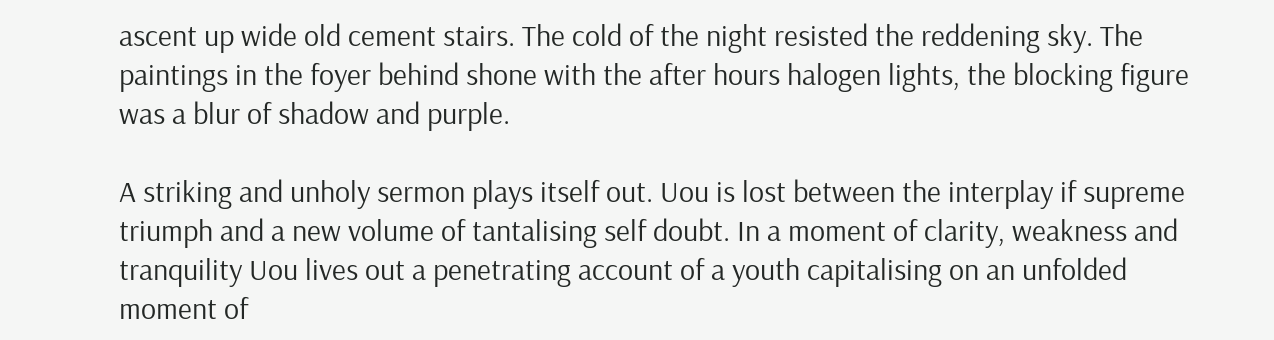ascent up wide old cement stairs. The cold of the night resisted the reddening sky. The paintings in the foyer behind shone with the after hours halogen lights, the blocking figure was a blur of shadow and purple.

A striking and unholy sermon plays itself out. Uou is lost between the interplay if supreme triumph and a new volume of tantalising self doubt. In a moment of clarity, weakness and tranquility Uou lives out a penetrating account of a youth capitalising on an unfolded moment of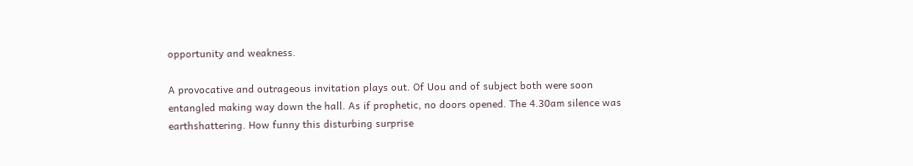opportunity and weakness.

A provocative and outrageous invitation plays out. Of Uou and of subject both were soon entangled making way down the hall. As if prophetic, no doors opened. The 4.30am silence was earthshattering. How funny this disturbing surprise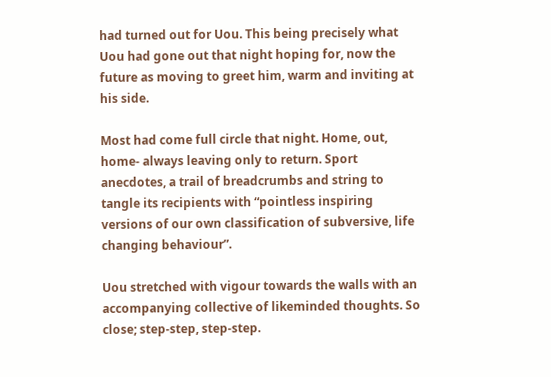had turned out for Uou. This being precisely what Uou had gone out that night hoping for, now the future as moving to greet him, warm and inviting at his side.

Most had come full circle that night. Home, out, home- always leaving only to return. Sport anecdotes, a trail of breadcrumbs and string to tangle its recipients with “pointless inspiring versions of our own classification of subversive, life changing behaviour”.

Uou stretched with vigour towards the walls with an accompanying collective of likeminded thoughts. So close; step-step, step-step.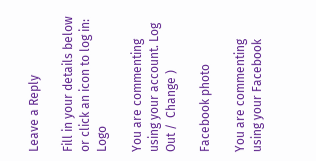Leave a Reply

Fill in your details below or click an icon to log in: Logo

You are commenting using your account. Log Out /  Change )

Facebook photo

You are commenting using your Facebook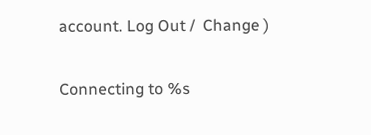account. Log Out /  Change )

Connecting to %s